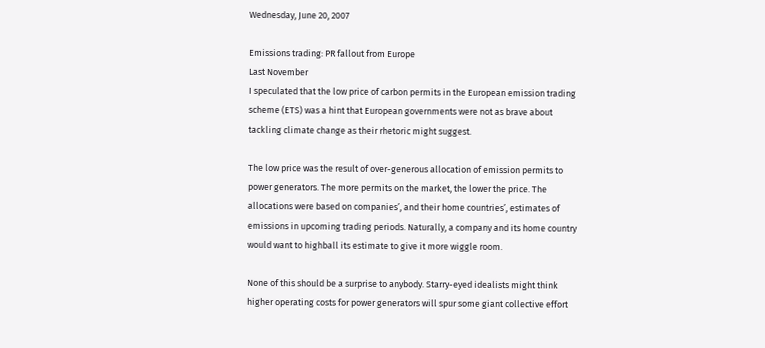Wednesday, June 20, 2007

Emissions trading: PR fallout from Europe
Last November
I speculated that the low price of carbon permits in the European emission trading scheme (ETS) was a hint that European governments were not as brave about tackling climate change as their rhetoric might suggest.

The low price was the result of over-generous allocation of emission permits to power generators. The more permits on the market, the lower the price. The allocations were based on companies’, and their home countries’, estimates of emissions in upcoming trading periods. Naturally, a company and its home country would want to highball its estimate to give it more wiggle room.

None of this should be a surprise to anybody. Starry-eyed idealists might think higher operating costs for power generators will spur some giant collective effort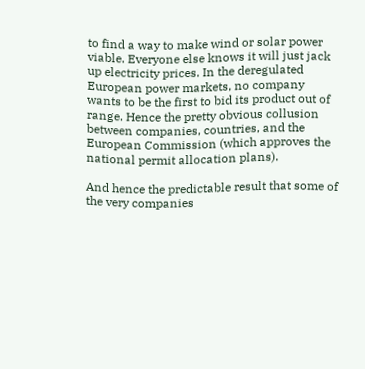to find a way to make wind or solar power viable. Everyone else knows it will just jack up electricity prices. In the deregulated European power markets, no company wants to be the first to bid its product out of range. Hence the pretty obvious collusion between companies, countries, and the European Commission (which approves the national permit allocation plans).

And hence the predictable result that some of the very companies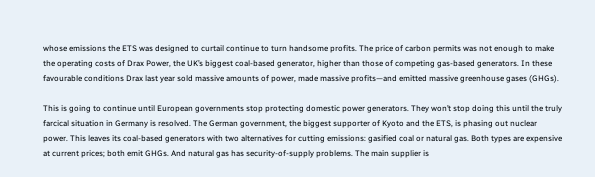whose emissions the ETS was designed to curtail continue to turn handsome profits. The price of carbon permits was not enough to make the operating costs of Drax Power, the UK’s biggest coal-based generator, higher than those of competing gas-based generators. In these favourable conditions Drax last year sold massive amounts of power, made massive profits—and emitted massive greenhouse gases (GHGs).

This is going to continue until European governments stop protecting domestic power generators. They won’t stop doing this until the truly farcical situation in Germany is resolved. The German government, the biggest supporter of Kyoto and the ETS, is phasing out nuclear power. This leaves its coal-based generators with two alternatives for cutting emissions: gasified coal or natural gas. Both types are expensive at current prices; both emit GHGs. And natural gas has security-of-supply problems. The main supplier is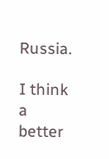Russia.

I think a better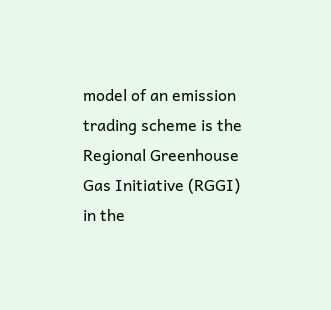model of an emission trading scheme is the Regional Greenhouse Gas Initiative (RGGI) in the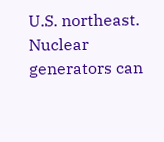U.S. northeast. Nuclear generators can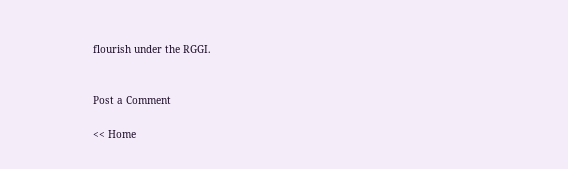flourish under the RGGI.


Post a Comment

<< Home